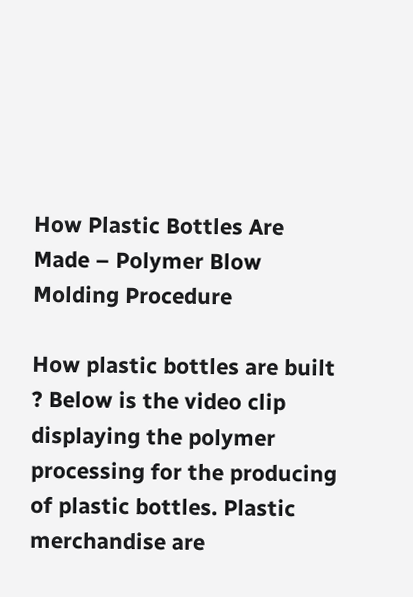How Plastic Bottles Are Made – Polymer Blow Molding Procedure

How plastic bottles are built ? Below is the video clip displaying the polymer processing for the producing of plastic bottles. Plastic merchandise are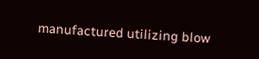manufactured utilizing blow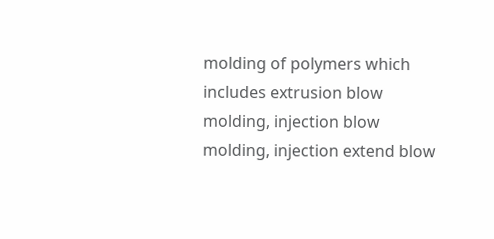molding of polymers which includes extrusion blow molding, injection blow molding, injection extend blow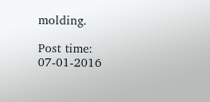molding.

Post time: 07-01-2016